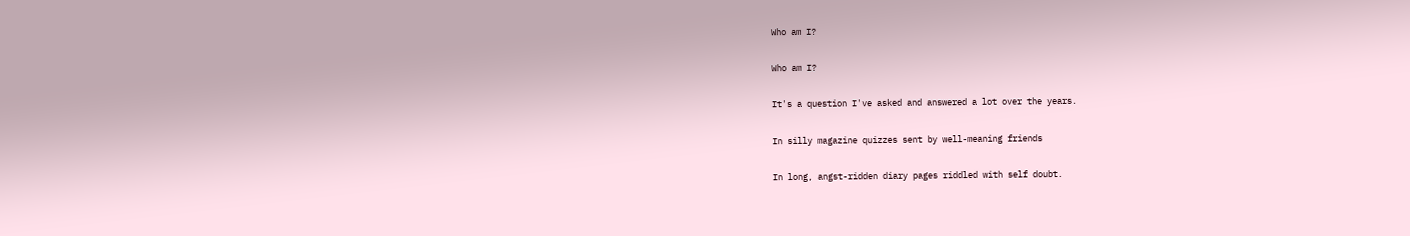Who am I?

Who am I?

It's a question I've asked and answered a lot over the years.

In silly magazine quizzes sent by well-meaning friends

In long, angst-ridden diary pages riddled with self doubt.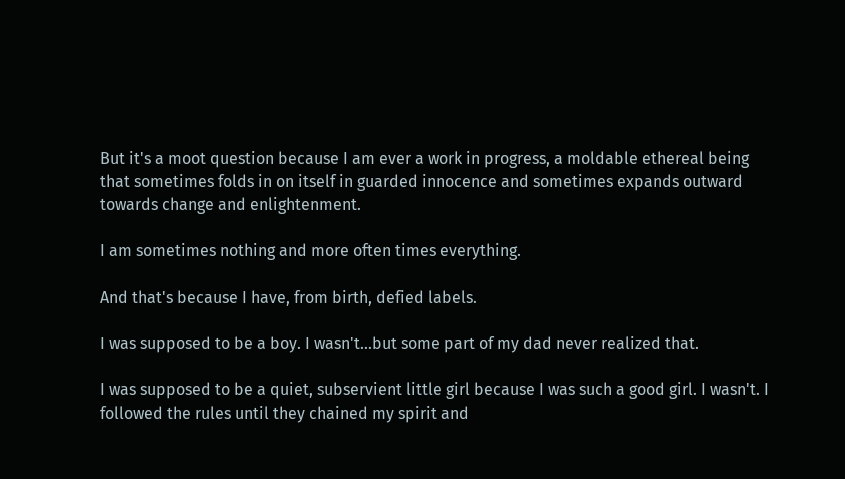But it's a moot question because I am ever a work in progress, a moldable ethereal being that sometimes folds in on itself in guarded innocence and sometimes expands outward towards change and enlightenment.

I am sometimes nothing and more often times everything.

And that's because I have, from birth, defied labels.

I was supposed to be a boy. I wasn't…but some part of my dad never realized that.

I was supposed to be a quiet, subservient little girl because I was such a good girl. I wasn't. I followed the rules until they chained my spirit and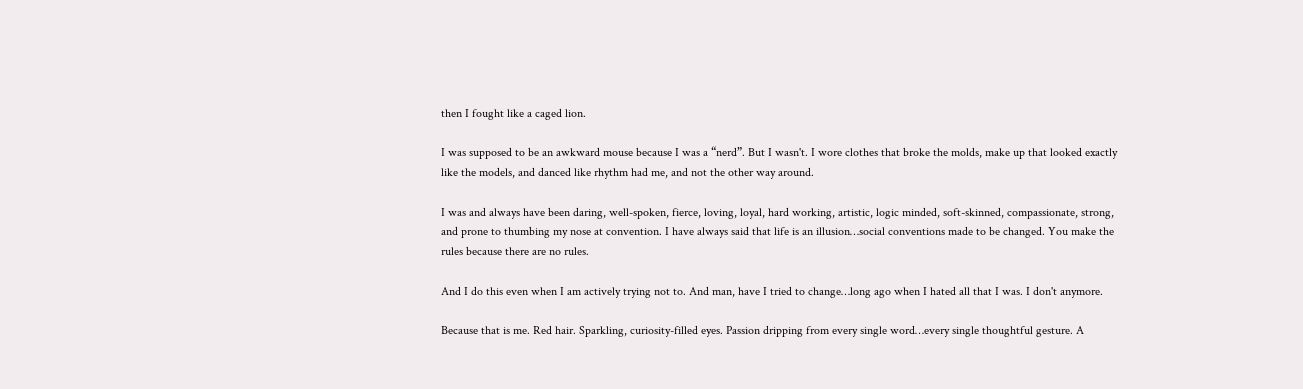then I fought like a caged lion.

I was supposed to be an awkward mouse because I was a “nerd”. But I wasn't. I wore clothes that broke the molds, make up that looked exactly like the models, and danced like rhythm had me, and not the other way around.

I was and always have been daring, well-spoken, fierce, loving, loyal, hard working, artistic, logic minded, soft-skinned, compassionate, strong, and prone to thumbing my nose at convention. I have always said that life is an illusion…social conventions made to be changed. You make the rules because there are no rules.

And I do this even when I am actively trying not to. And man, have I tried to change…long ago when I hated all that I was. I don't anymore.

Because that is me. Red hair. Sparkling, curiosity-filled eyes. Passion dripping from every single word…every single thoughtful gesture. A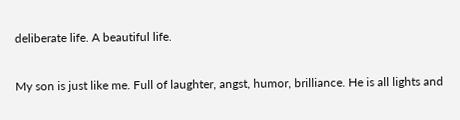deliberate life. A beautiful life.

My son is just like me. Full of laughter, angst, humor, brilliance. He is all lights and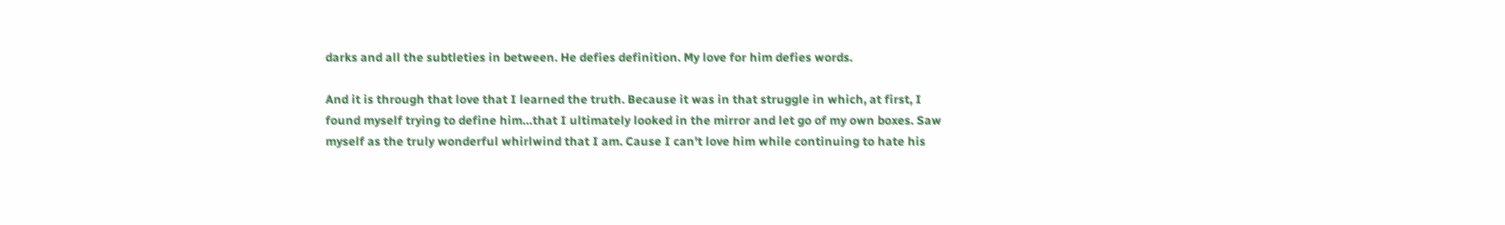darks and all the subtleties in between. He defies definition. My love for him defies words.

And it is through that love that I learned the truth. Because it was in that struggle in which, at first, I found myself trying to define him…that I ultimately looked in the mirror and let go of my own boxes. Saw myself as the truly wonderful whirlwind that I am. Cause I can't love him while continuing to hate his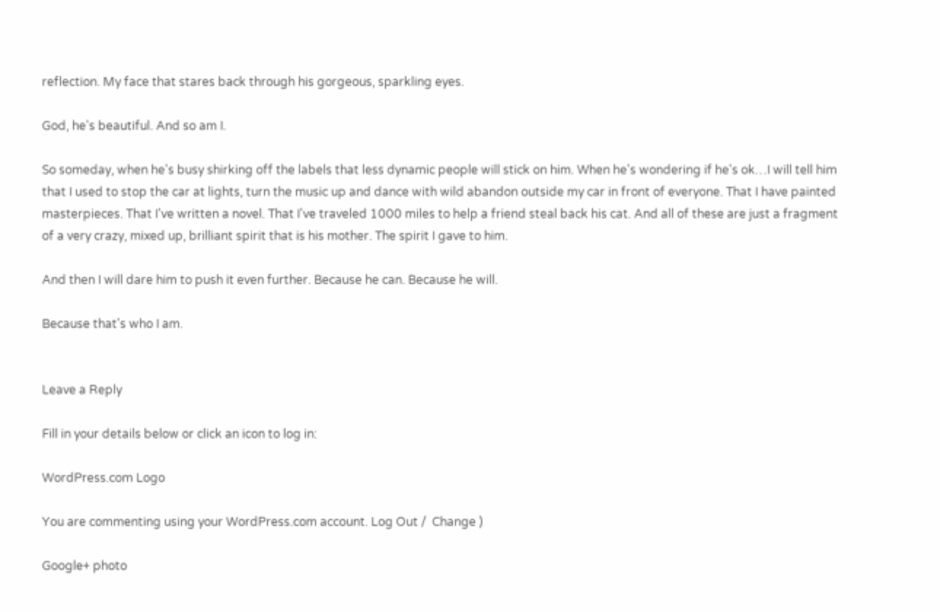reflection. My face that stares back through his gorgeous, sparkling eyes.

God, he's beautiful. And so am I.

So someday, when he's busy shirking off the labels that less dynamic people will stick on him. When he's wondering if he's ok…I will tell him that I used to stop the car at lights, turn the music up and dance with wild abandon outside my car in front of everyone. That I have painted masterpieces. That I've written a novel. That I've traveled 1000 miles to help a friend steal back his cat. And all of these are just a fragment of a very crazy, mixed up, brilliant spirit that is his mother. The spirit I gave to him.

And then I will dare him to push it even further. Because he can. Because he will.

Because that's who I am.


Leave a Reply

Fill in your details below or click an icon to log in:

WordPress.com Logo

You are commenting using your WordPress.com account. Log Out /  Change )

Google+ photo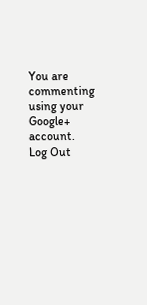You are commenting using your Google+ account. Log Out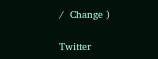/  Change )

Twitter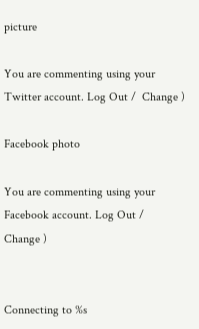picture

You are commenting using your Twitter account. Log Out /  Change )

Facebook photo

You are commenting using your Facebook account. Log Out /  Change )


Connecting to %s